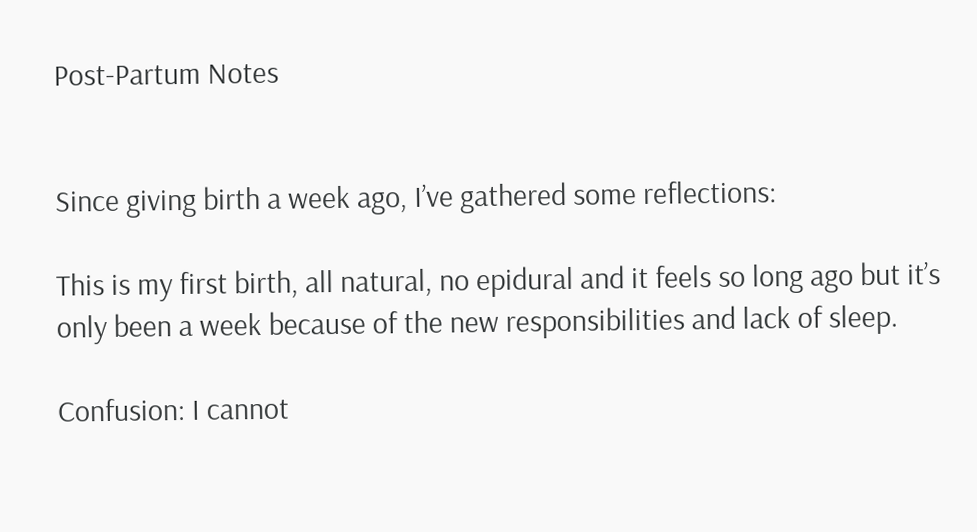Post-Partum Notes


Since giving birth a week ago, I’ve gathered some reflections:

This is my first birth, all natural, no epidural and it feels so long ago but it’s only been a week because of the new responsibilities and lack of sleep.

Confusion: I cannot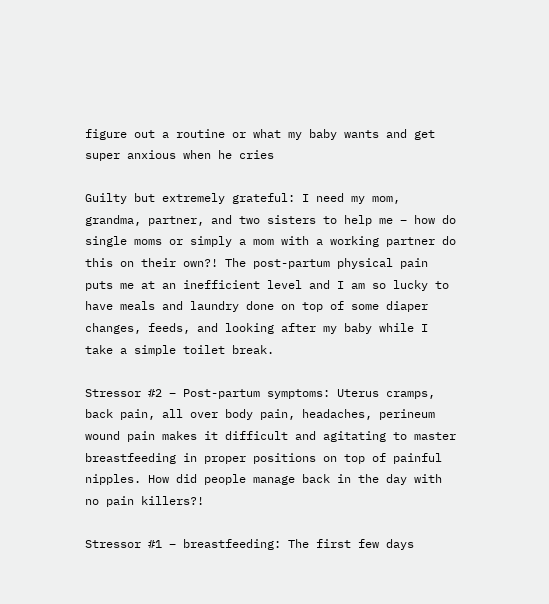figure out a routine or what my baby wants and get super anxious when he cries

Guilty but extremely grateful: I need my mom, grandma, partner, and two sisters to help me – how do single moms or simply a mom with a working partner do this on their own?! The post-partum physical pain puts me at an inefficient level and I am so lucky to have meals and laundry done on top of some diaper changes, feeds, and looking after my baby while I take a simple toilet break.

Stressor #2 – Post-partum symptoms: Uterus cramps, back pain, all over body pain, headaches, perineum wound pain makes it difficult and agitating to master breastfeeding in proper positions on top of painful nipples. How did people manage back in the day with no pain killers?!

Stressor #1 – breastfeeding: The first few days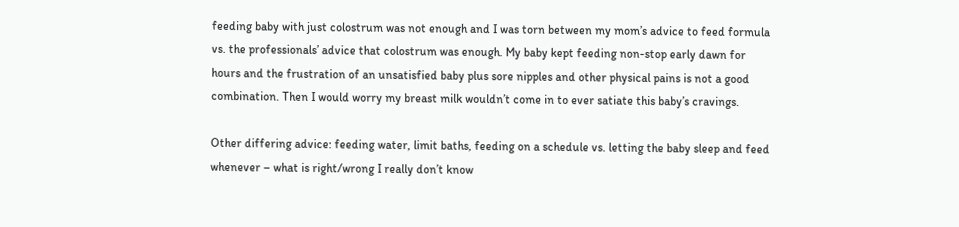feeding baby with just colostrum was not enough and I was torn between my mom’s advice to feed formula vs. the professionals’ advice that colostrum was enough. My baby kept feeding non-stop early dawn for hours and the frustration of an unsatisfied baby plus sore nipples and other physical pains is not a good combination. Then I would worry my breast milk wouldn’t come in to ever satiate this baby’s cravings.

Other differing advice: feeding water, limit baths, feeding on a schedule vs. letting the baby sleep and feed whenever – what is right/wrong I really don’t know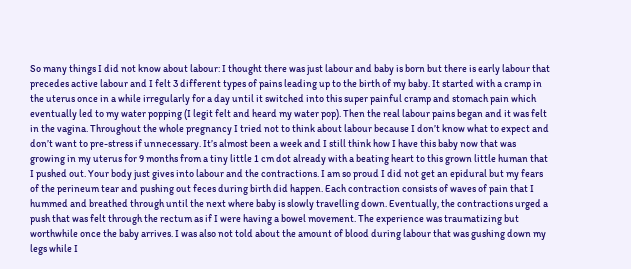So many things I did not know about labour: I thought there was just labour and baby is born but there is early labour that precedes active labour and I felt 3 different types of pains leading up to the birth of my baby. It started with a cramp in the uterus once in a while irregularly for a day until it switched into this super painful cramp and stomach pain which eventually led to my water popping (I legit felt and heard my water pop). Then the real labour pains began and it was felt in the vagina. Throughout the whole pregnancy I tried not to think about labour because I don’t know what to expect and don’t want to pre-stress if unnecessary. It’s almost been a week and I still think how I have this baby now that was growing in my uterus for 9 months from a tiny little 1 cm dot already with a beating heart to this grown little human that I pushed out. Your body just gives into labour and the contractions. I am so proud I did not get an epidural but my fears of the perineum tear and pushing out feces during birth did happen. Each contraction consists of waves of pain that I hummed and breathed through until the next where baby is slowly travelling down. Eventually, the contractions urged a push that was felt through the rectum as if I were having a bowel movement. The experience was traumatizing but worthwhile once the baby arrives. I was also not told about the amount of blood during labour that was gushing down my legs while I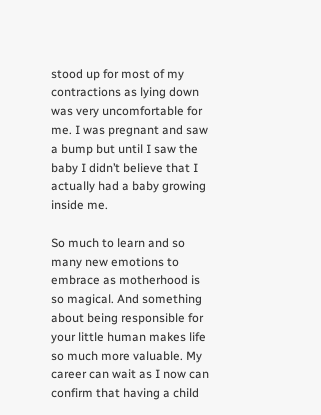stood up for most of my contractions as lying down was very uncomfortable for me. I was pregnant and saw a bump but until I saw the baby I didn’t believe that I actually had a baby growing inside me.

So much to learn and so many new emotions to embrace as motherhood is so magical. And something about being responsible for your little human makes life so much more valuable. My career can wait as I now can confirm that having a child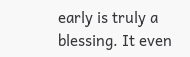early is truly a blessing. It even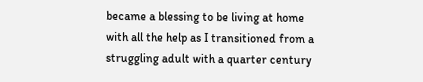became a blessing to be living at home with all the help as I transitioned from a struggling adult with a quarter century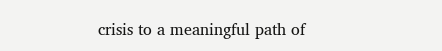crisis to a meaningful path of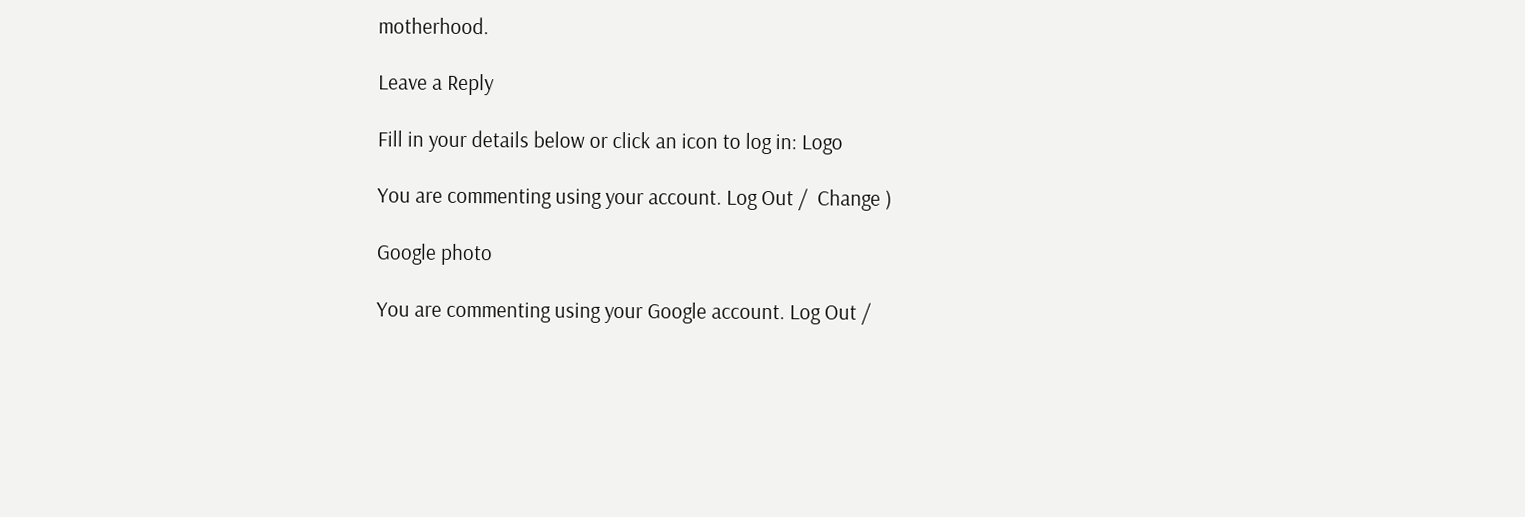motherhood.

Leave a Reply

Fill in your details below or click an icon to log in: Logo

You are commenting using your account. Log Out /  Change )

Google photo

You are commenting using your Google account. Log Out /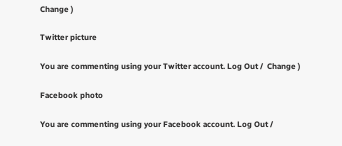Change )

Twitter picture

You are commenting using your Twitter account. Log Out /  Change )

Facebook photo

You are commenting using your Facebook account. Log Out /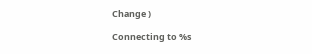Change )

Connecting to %s